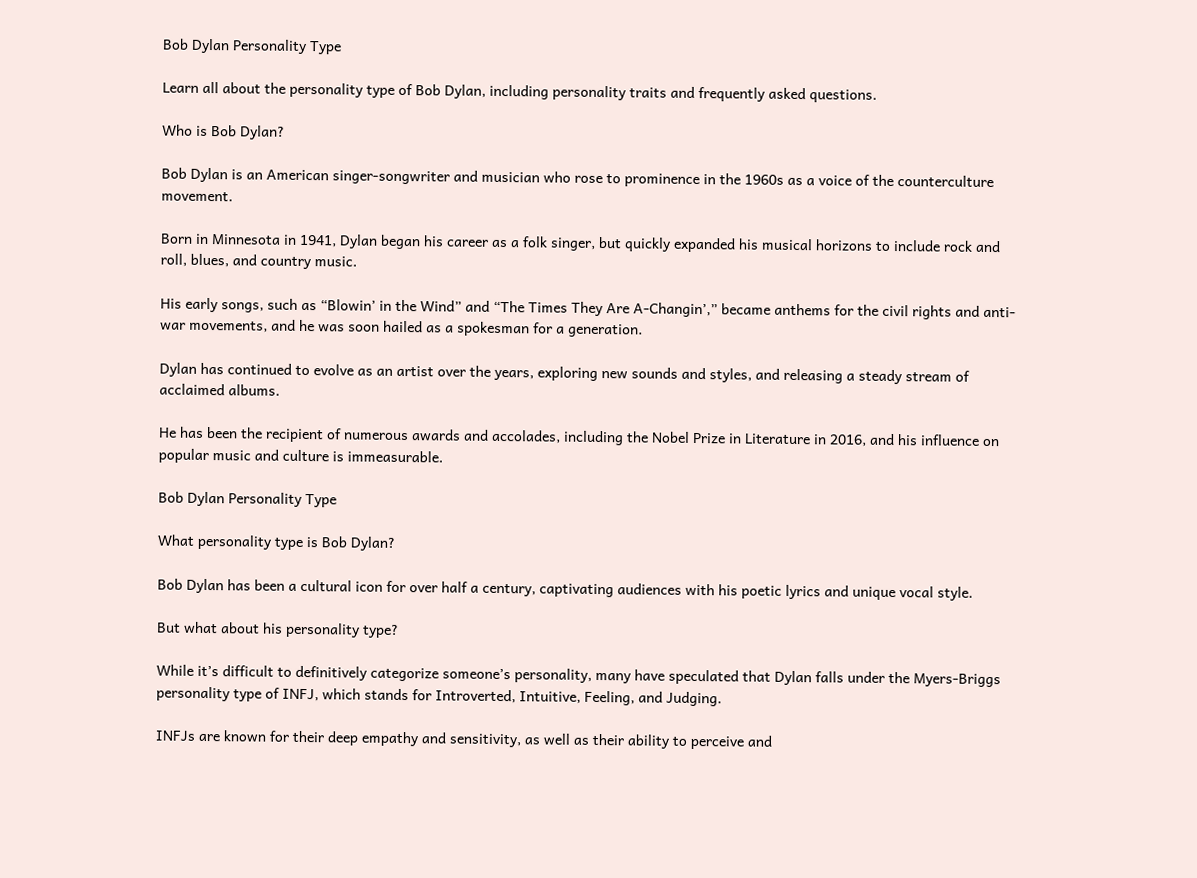Bob Dylan Personality Type

Learn all about the personality type of Bob Dylan, including personality traits and frequently asked questions.

Who is Bob Dylan?

Bob Dylan is an American singer-songwriter and musician who rose to prominence in the 1960s as a voice of the counterculture movement.

Born in Minnesota in 1941, Dylan began his career as a folk singer, but quickly expanded his musical horizons to include rock and roll, blues, and country music.

His early songs, such as “Blowin’ in the Wind” and “The Times They Are A-Changin’,” became anthems for the civil rights and anti-war movements, and he was soon hailed as a spokesman for a generation.

Dylan has continued to evolve as an artist over the years, exploring new sounds and styles, and releasing a steady stream of acclaimed albums.

He has been the recipient of numerous awards and accolades, including the Nobel Prize in Literature in 2016, and his influence on popular music and culture is immeasurable.

Bob Dylan Personality Type

What personality type is Bob Dylan?

Bob Dylan has been a cultural icon for over half a century, captivating audiences with his poetic lyrics and unique vocal style.

But what about his personality type?

While it’s difficult to definitively categorize someone’s personality, many have speculated that Dylan falls under the Myers-Briggs personality type of INFJ, which stands for Introverted, Intuitive, Feeling, and Judging.

INFJs are known for their deep empathy and sensitivity, as well as their ability to perceive and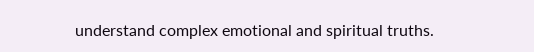understand complex emotional and spiritual truths.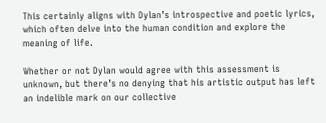This certainly aligns with Dylan’s introspective and poetic lyrics, which often delve into the human condition and explore the meaning of life.

Whether or not Dylan would agree with this assessment is unknown, but there’s no denying that his artistic output has left an indelible mark on our collective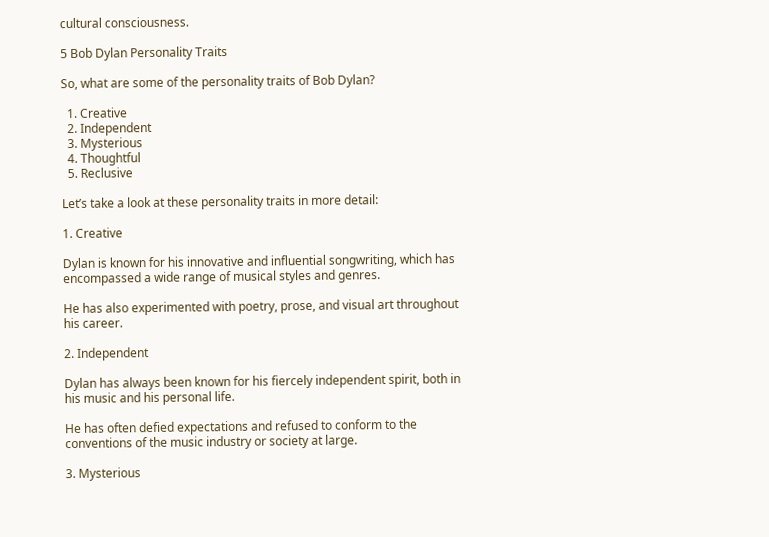cultural consciousness.

5 Bob Dylan Personality Traits

So, what are some of the personality traits of Bob Dylan?

  1. Creative
  2. Independent
  3. Mysterious
  4. Thoughtful
  5. Reclusive

Let’s take a look at these personality traits in more detail:

1. Creative

Dylan is known for his innovative and influential songwriting, which has encompassed a wide range of musical styles and genres.

He has also experimented with poetry, prose, and visual art throughout his career.

2. Independent

Dylan has always been known for his fiercely independent spirit, both in his music and his personal life.

He has often defied expectations and refused to conform to the conventions of the music industry or society at large.

3. Mysterious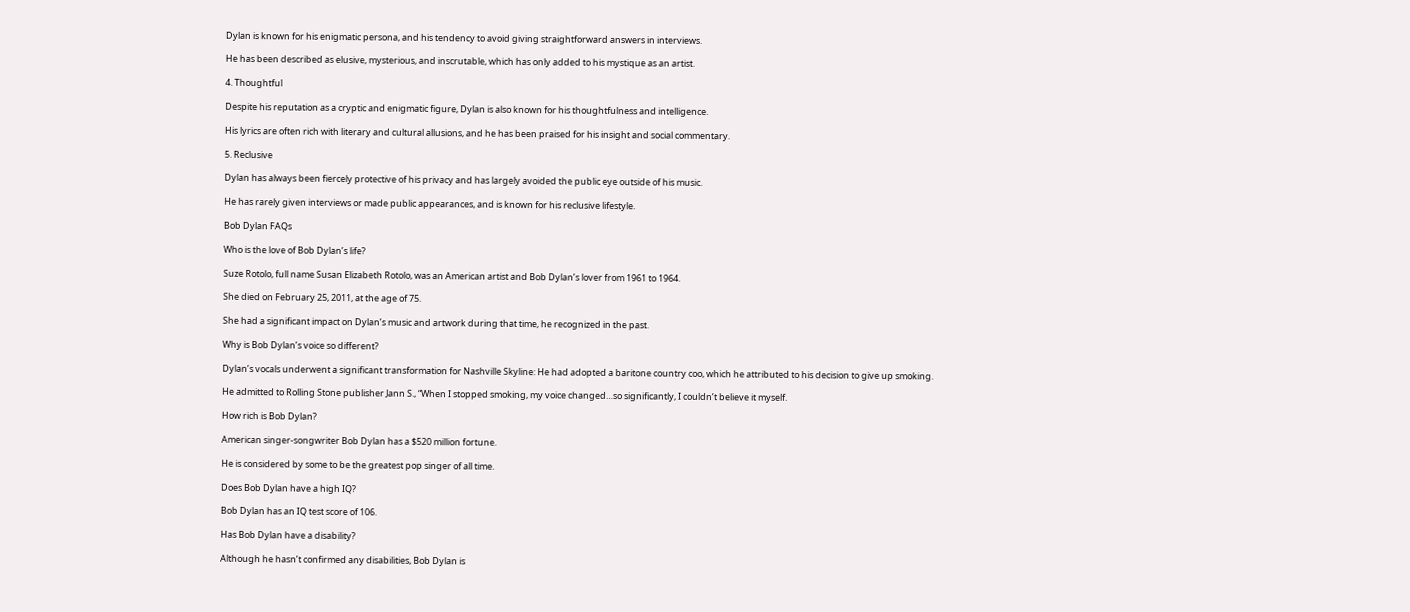Dylan is known for his enigmatic persona, and his tendency to avoid giving straightforward answers in interviews.

He has been described as elusive, mysterious, and inscrutable, which has only added to his mystique as an artist.

4. Thoughtful

Despite his reputation as a cryptic and enigmatic figure, Dylan is also known for his thoughtfulness and intelligence.

His lyrics are often rich with literary and cultural allusions, and he has been praised for his insight and social commentary.

5. Reclusive

Dylan has always been fiercely protective of his privacy and has largely avoided the public eye outside of his music.

He has rarely given interviews or made public appearances, and is known for his reclusive lifestyle.

Bob Dylan FAQs

Who is the love of Bob Dylan’s life?

Suze Rotolo, full name Susan Elizabeth Rotolo, was an American artist and Bob Dylan’s lover from 1961 to 1964.

She died on February 25, 2011, at the age of 75.

She had a significant impact on Dylan’s music and artwork during that time, he recognized in the past.

Why is Bob Dylan’s voice so different?

Dylan’s vocals underwent a significant transformation for Nashville Skyline: He had adopted a baritone country coo, which he attributed to his decision to give up smoking.

He admitted to Rolling Stone publisher Jann S., “When I stopped smoking, my voice changed…so significantly, I couldn’t believe it myself.

How rich is Bob Dylan?

American singer-songwriter Bob Dylan has a $520 million fortune.

He is considered by some to be the greatest pop singer of all time.

Does Bob Dylan have a high IQ?

Bob Dylan has an IQ test score of 106.

Has Bob Dylan have a disability?

Although he hasn’t confirmed any disabilities, Bob Dylan is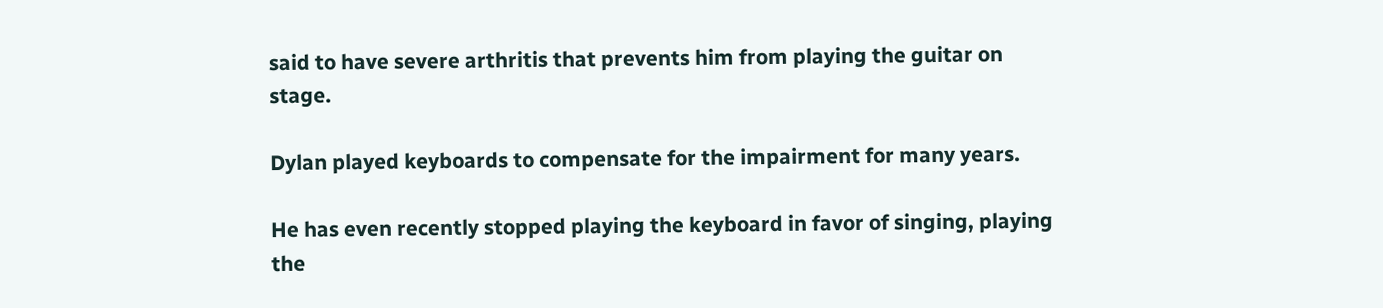said to have severe arthritis that prevents him from playing the guitar on stage.

Dylan played keyboards to compensate for the impairment for many years.

He has even recently stopped playing the keyboard in favor of singing, playing the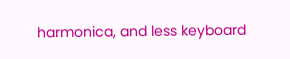harmonica, and less keyboard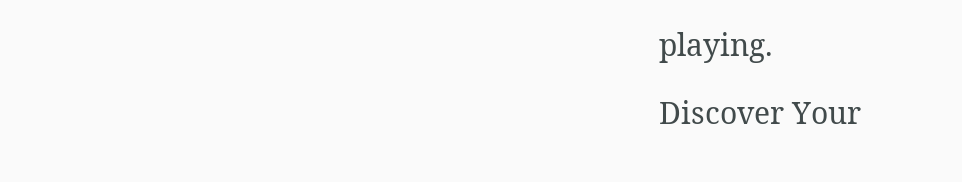playing.

Discover Your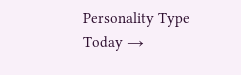Personality Type Today →